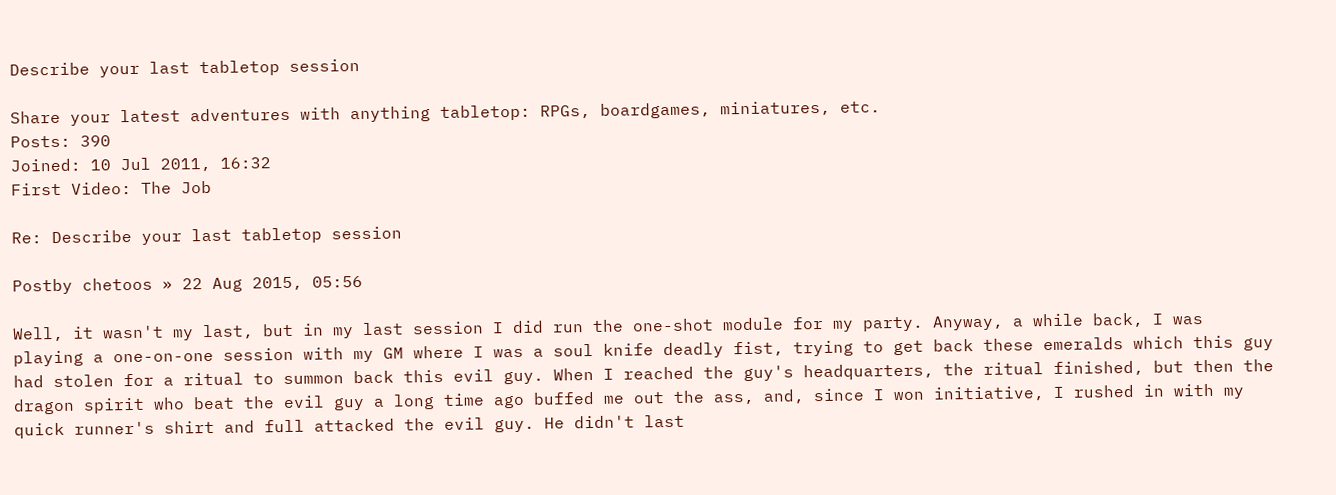Describe your last tabletop session

Share your latest adventures with anything tabletop: RPGs, boardgames, miniatures, etc.
Posts: 390
Joined: 10 Jul 2011, 16:32
First Video: The Job

Re: Describe your last tabletop session

Postby chetoos » 22 Aug 2015, 05:56

Well, it wasn't my last, but in my last session I did run the one-shot module for my party. Anyway, a while back, I was playing a one-on-one session with my GM where I was a soul knife deadly fist, trying to get back these emeralds which this guy had stolen for a ritual to summon back this evil guy. When I reached the guy's headquarters, the ritual finished, but then the dragon spirit who beat the evil guy a long time ago buffed me out the ass, and, since I won initiative, I rushed in with my quick runner's shirt and full attacked the evil guy. He didn't last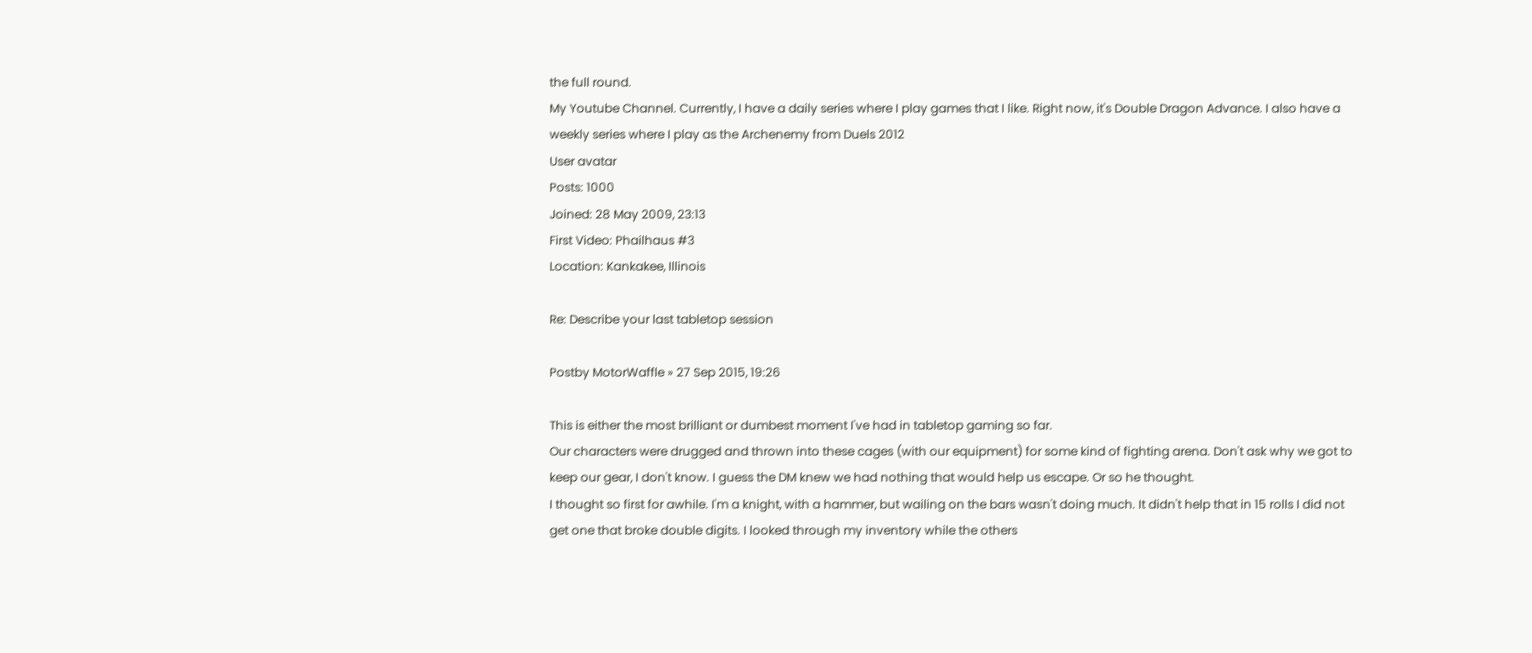the full round.
My Youtube Channel. Currently, I have a daily series where I play games that I like. Right now, it's Double Dragon Advance. I also have a weekly series where I play as the Archenemy from Duels 2012
User avatar
Posts: 1000
Joined: 28 May 2009, 23:13
First Video: Phailhaus #3
Location: Kankakee, Illinois

Re: Describe your last tabletop session

Postby MotorWaffle » 27 Sep 2015, 19:26

This is either the most brilliant or dumbest moment I've had in tabletop gaming so far.
Our characters were drugged and thrown into these cages (with our equipment) for some kind of fighting arena. Don't ask why we got to keep our gear, I don't know. I guess the DM knew we had nothing that would help us escape. Or so he thought.
I thought so first for awhile. I'm a knight, with a hammer, but wailing on the bars wasn't doing much. It didn't help that in 15 rolls I did not get one that broke double digits. I looked through my inventory while the others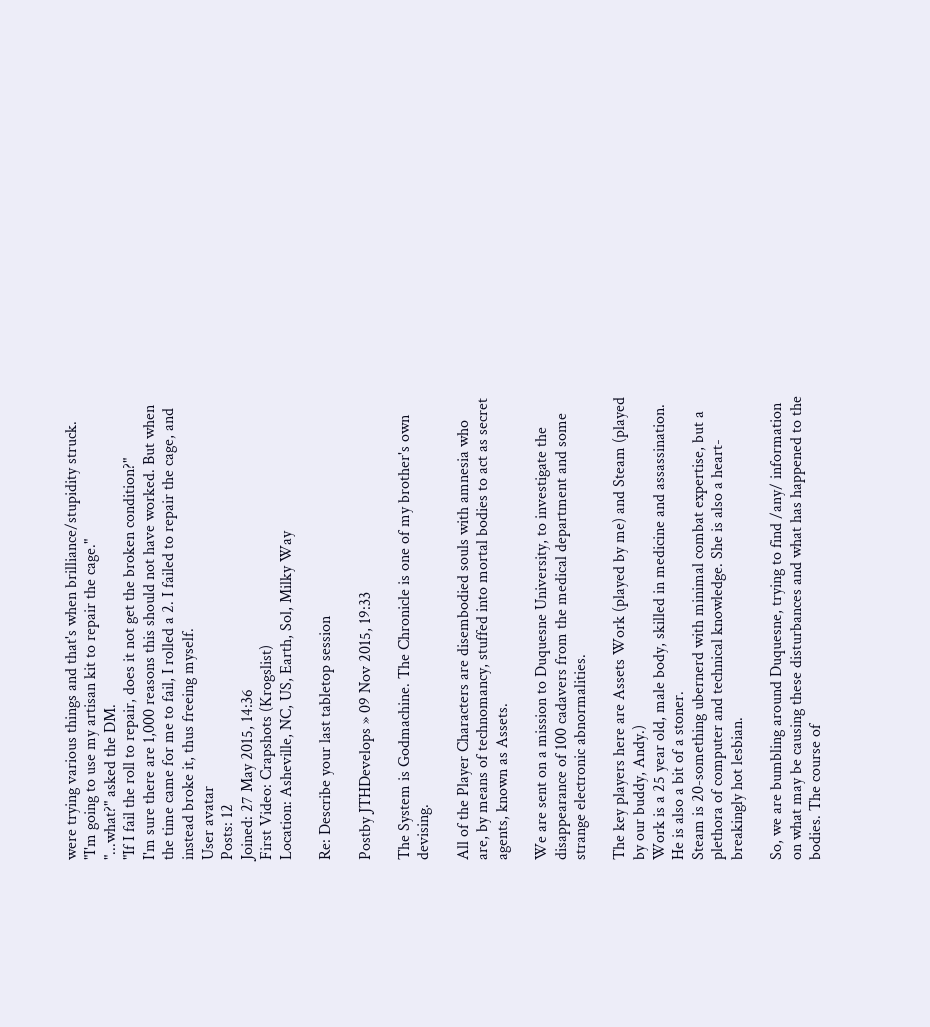were trying various things and that's when brilliance/stupidity struck.
"I'm going to use my artisan kit to repair the cage."
"...what?" asked the DM.
"If I fail the roll to repair, does it not get the broken condition?"
I'm sure there are 1,000 reasons this should not have worked. But when the time came for me to fail, I rolled a 2. I failed to repair the cage, and instead broke it, thus freeing myself.
User avatar
Posts: 12
Joined: 27 May 2015, 14:36
First Video: Crapshots (Krogslist)
Location: Asheville, NC, US, Earth, Sol, Milky Way

Re: Describe your last tabletop session

Postby JTHDevelops » 09 Nov 2015, 19:33

The System is Godmachine. The Chronicle is one of my brother's own devising.

All of the Player Characters are disembodied souls with amnesia who are, by means of technomancy, stuffed into mortal bodies to act as secret agents, known as Assets.

We are sent on a mission to Duquesne University, to investigate the disappearance of 100 cadavers from the medical department and some strange electronic abnormalities.

The key players here are Assets Work (played by me) and Steam (played by our buddy, Andy.)
Work is a 25 year old, male body, skilled in medicine and assassination. He is also a bit of a stoner.
Steam is 20-something ubernerd with minimal combat expertise, but a plethora of computer and technical knowledge. She is also a heart-breakingly hot lesbian.

So, we are bumbling around Duquesne, trying to find /any/ information on what may be causing these disturbances and what has happened to the bodies. The course of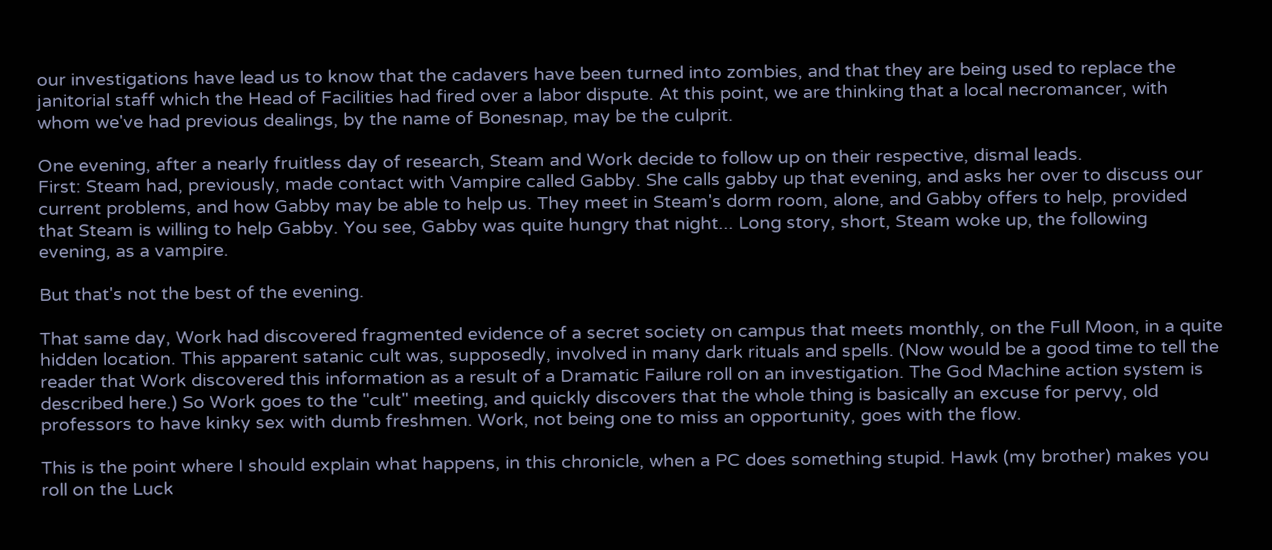our investigations have lead us to know that the cadavers have been turned into zombies, and that they are being used to replace the janitorial staff which the Head of Facilities had fired over a labor dispute. At this point, we are thinking that a local necromancer, with whom we've had previous dealings, by the name of Bonesnap, may be the culprit.

One evening, after a nearly fruitless day of research, Steam and Work decide to follow up on their respective, dismal leads.
First: Steam had, previously, made contact with Vampire called Gabby. She calls gabby up that evening, and asks her over to discuss our current problems, and how Gabby may be able to help us. They meet in Steam's dorm room, alone, and Gabby offers to help, provided that Steam is willing to help Gabby. You see, Gabby was quite hungry that night... Long story, short, Steam woke up, the following evening, as a vampire.

But that's not the best of the evening.

That same day, Work had discovered fragmented evidence of a secret society on campus that meets monthly, on the Full Moon, in a quite hidden location. This apparent satanic cult was, supposedly, involved in many dark rituals and spells. (Now would be a good time to tell the reader that Work discovered this information as a result of a Dramatic Failure roll on an investigation. The God Machine action system is described here.) So Work goes to the "cult" meeting, and quickly discovers that the whole thing is basically an excuse for pervy, old professors to have kinky sex with dumb freshmen. Work, not being one to miss an opportunity, goes with the flow.

This is the point where I should explain what happens, in this chronicle, when a PC does something stupid. Hawk (my brother) makes you roll on the Luck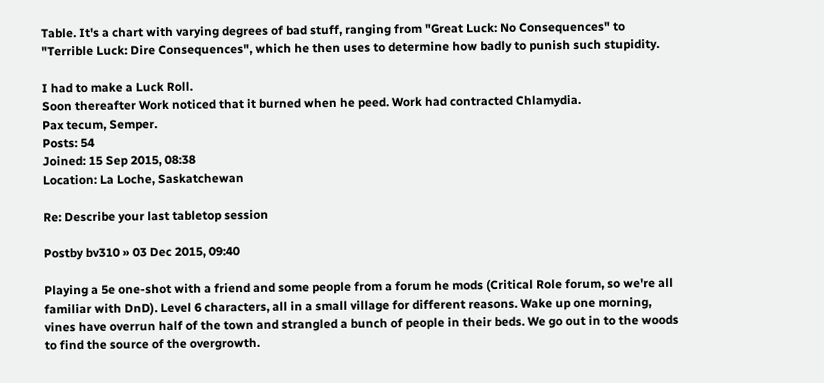Table. It's a chart with varying degrees of bad stuff, ranging from "Great Luck: No Consequences" to "Terrible Luck: Dire Consequences", which he then uses to determine how badly to punish such stupidity.

I had to make a Luck Roll.
Soon thereafter Work noticed that it burned when he peed. Work had contracted Chlamydia.
Pax tecum, Semper.
Posts: 54
Joined: 15 Sep 2015, 08:38
Location: La Loche, Saskatchewan

Re: Describe your last tabletop session

Postby bv310 » 03 Dec 2015, 09:40

Playing a 5e one-shot with a friend and some people from a forum he mods (Critical Role forum, so we're all familiar with DnD). Level 6 characters, all in a small village for different reasons. Wake up one morning, vines have overrun half of the town and strangled a bunch of people in their beds. We go out in to the woods to find the source of the overgrowth.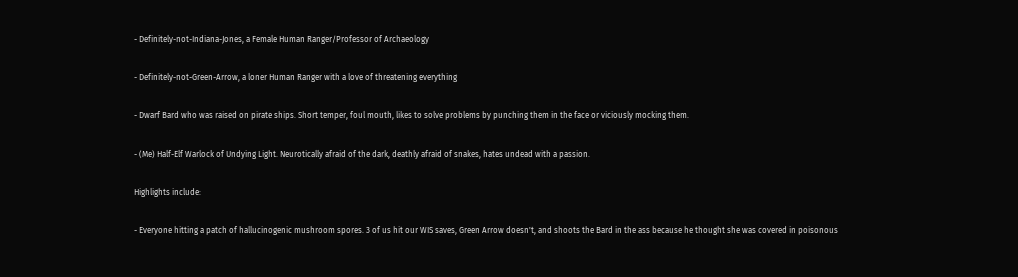- Definitely-not-Indiana-Jones, a Female Human Ranger/Professor of Archaeology

- Definitely-not-Green-Arrow, a loner Human Ranger with a love of threatening everything

- Dwarf Bard who was raised on pirate ships. Short temper, foul mouth, likes to solve problems by punching them in the face or viciously mocking them.

- (Me) Half-Elf Warlock of Undying Light. Neurotically afraid of the dark, deathly afraid of snakes, hates undead with a passion.

Highlights include:

- Everyone hitting a patch of hallucinogenic mushroom spores. 3 of us hit our WIS saves, Green Arrow doesn't, and shoots the Bard in the ass because he thought she was covered in poisonous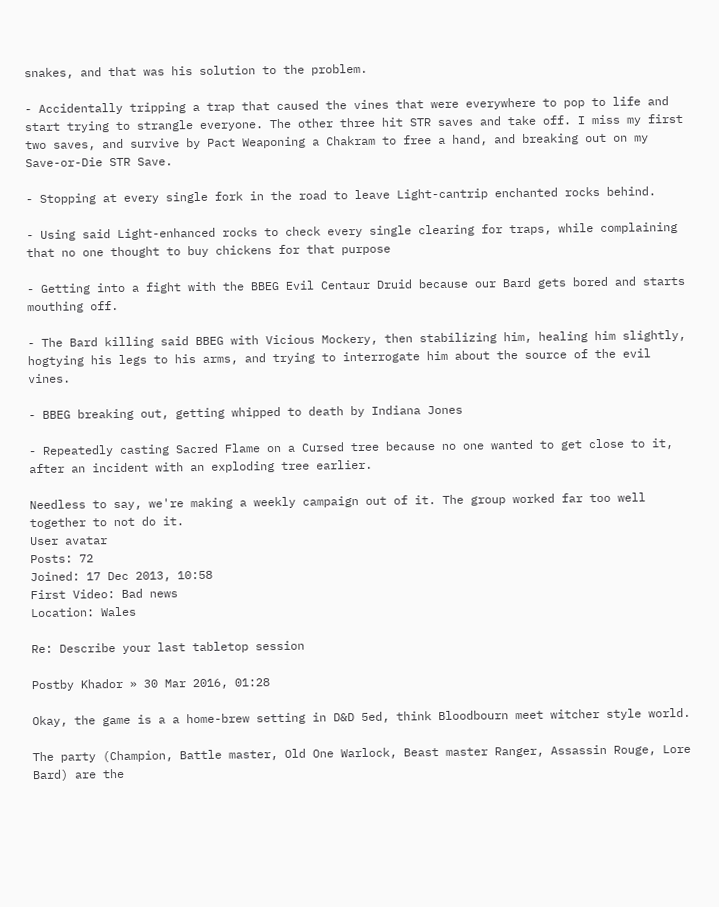snakes, and that was his solution to the problem.

- Accidentally tripping a trap that caused the vines that were everywhere to pop to life and start trying to strangle everyone. The other three hit STR saves and take off. I miss my first two saves, and survive by Pact Weaponing a Chakram to free a hand, and breaking out on my Save-or-Die STR Save.

- Stopping at every single fork in the road to leave Light-cantrip enchanted rocks behind.

- Using said Light-enhanced rocks to check every single clearing for traps, while complaining that no one thought to buy chickens for that purpose

- Getting into a fight with the BBEG Evil Centaur Druid because our Bard gets bored and starts mouthing off.

- The Bard killing said BBEG with Vicious Mockery, then stabilizing him, healing him slightly, hogtying his legs to his arms, and trying to interrogate him about the source of the evil vines.

- BBEG breaking out, getting whipped to death by Indiana Jones

- Repeatedly casting Sacred Flame on a Cursed tree because no one wanted to get close to it, after an incident with an exploding tree earlier.

Needless to say, we're making a weekly campaign out of it. The group worked far too well together to not do it.
User avatar
Posts: 72
Joined: 17 Dec 2013, 10:58
First Video: Bad news
Location: Wales

Re: Describe your last tabletop session

Postby Khador » 30 Mar 2016, 01:28

Okay, the game is a a home-brew setting in D&D 5ed, think Bloodbourn meet witcher style world.

The party (Champion, Battle master, Old One Warlock, Beast master Ranger, Assassin Rouge, Lore Bard) are the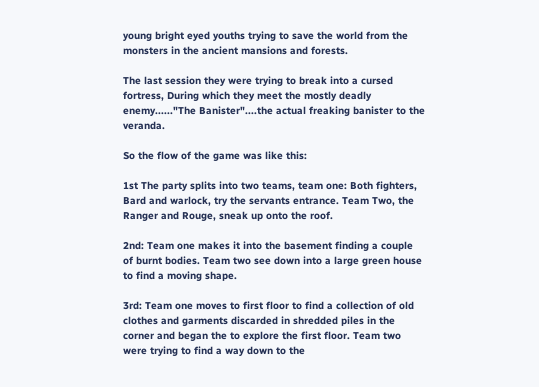young bright eyed youths trying to save the world from the monsters in the ancient mansions and forests.

The last session they were trying to break into a cursed fortress, During which they meet the mostly deadly enemy......"The Banister"....the actual freaking banister to the veranda.

So the flow of the game was like this:

1st The party splits into two teams, team one: Both fighters, Bard and warlock, try the servants entrance. Team Two, the Ranger and Rouge, sneak up onto the roof.

2nd: Team one makes it into the basement finding a couple of burnt bodies. Team two see down into a large green house to find a moving shape.

3rd: Team one moves to first floor to find a collection of old clothes and garments discarded in shredded piles in the corner and began the to explore the first floor. Team two were trying to find a way down to the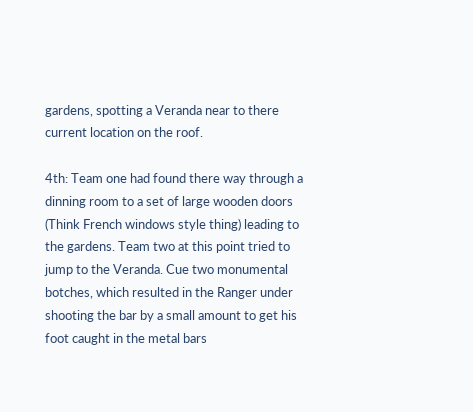gardens, spotting a Veranda near to there current location on the roof.

4th: Team one had found there way through a dinning room to a set of large wooden doors (Think French windows style thing) leading to the gardens. Team two at this point tried to jump to the Veranda. Cue two monumental botches, which resulted in the Ranger under shooting the bar by a small amount to get his foot caught in the metal bars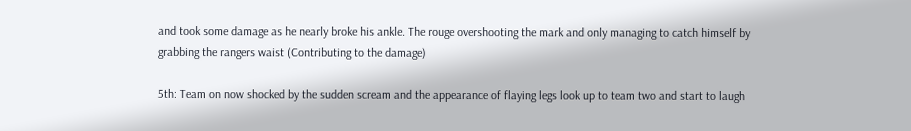and took some damage as he nearly broke his ankle. The rouge overshooting the mark and only managing to catch himself by grabbing the rangers waist (Contributing to the damage)

5th: Team on now shocked by the sudden scream and the appearance of flaying legs look up to team two and start to laugh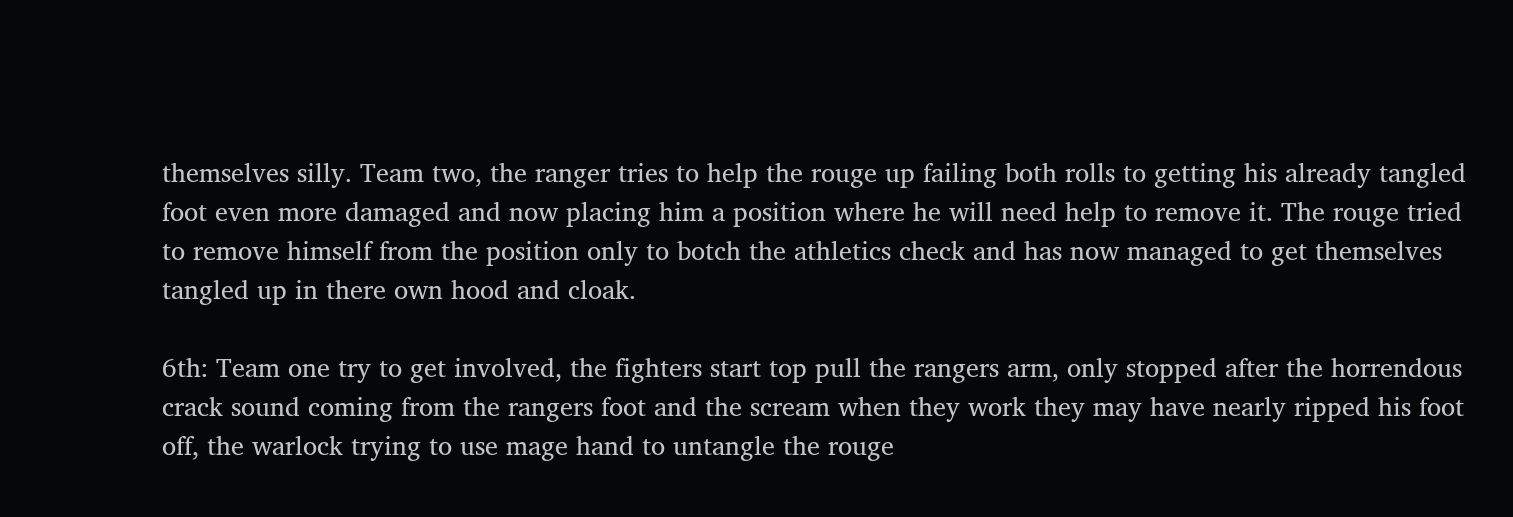themselves silly. Team two, the ranger tries to help the rouge up failing both rolls to getting his already tangled foot even more damaged and now placing him a position where he will need help to remove it. The rouge tried to remove himself from the position only to botch the athletics check and has now managed to get themselves tangled up in there own hood and cloak.

6th: Team one try to get involved, the fighters start top pull the rangers arm, only stopped after the horrendous crack sound coming from the rangers foot and the scream when they work they may have nearly ripped his foot off, the warlock trying to use mage hand to untangle the rouge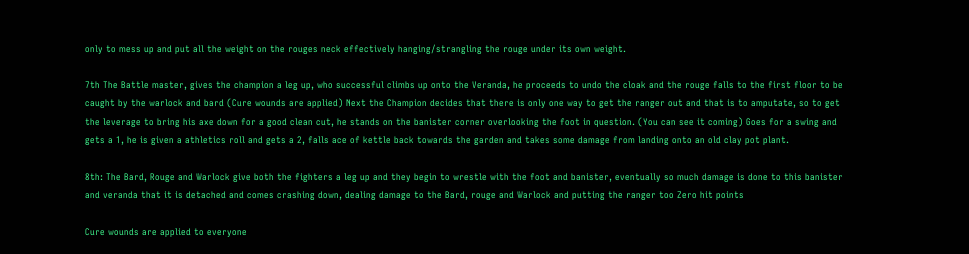only to mess up and put all the weight on the rouges neck effectively hanging/strangling the rouge under its own weight.

7th The Battle master, gives the champion a leg up, who successful climbs up onto the Veranda, he proceeds to undo the cloak and the rouge falls to the first floor to be caught by the warlock and bard (Cure wounds are applied) Next the Champion decides that there is only one way to get the ranger out and that is to amputate, so to get the leverage to bring his axe down for a good clean cut, he stands on the banister corner overlooking the foot in question. (You can see it coming) Goes for a swing and gets a 1, he is given a athletics roll and gets a 2, falls ace of kettle back towards the garden and takes some damage from landing onto an old clay pot plant.

8th: The Bard, Rouge and Warlock give both the fighters a leg up and they begin to wrestle with the foot and banister, eventually so much damage is done to this banister and veranda that it is detached and comes crashing down, dealing damage to the Bard, rouge and Warlock and putting the ranger too Zero hit points

Cure wounds are applied to everyone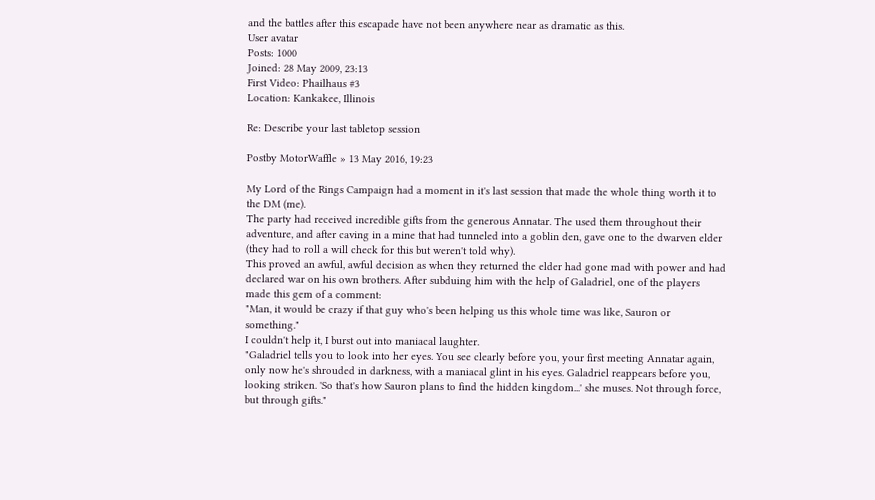and the battles after this escapade have not been anywhere near as dramatic as this.
User avatar
Posts: 1000
Joined: 28 May 2009, 23:13
First Video: Phailhaus #3
Location: Kankakee, Illinois

Re: Describe your last tabletop session

Postby MotorWaffle » 13 May 2016, 19:23

My Lord of the Rings Campaign had a moment in it's last session that made the whole thing worth it to the DM (me).
The party had received incredible gifts from the generous Annatar. The used them throughout their adventure, and after caving in a mine that had tunneled into a goblin den, gave one to the dwarven elder (they had to roll a will check for this but weren't told why).
This proved an awful, awful decision as when they returned the elder had gone mad with power and had declared war on his own brothers. After subduing him with the help of Galadriel, one of the players made this gem of a comment:
"Man, it would be crazy if that guy who's been helping us this whole time was like, Sauron or something."
I couldn't help it, I burst out into maniacal laughter.
"Galadriel tells you to look into her eyes. You see clearly before you, your first meeting Annatar again, only now he's shrouded in darkness, with a maniacal glint in his eyes. Galadriel reappears before you, looking striken. 'So that's how Sauron plans to find the hidden kingdom...' she muses. Not through force, but through gifts."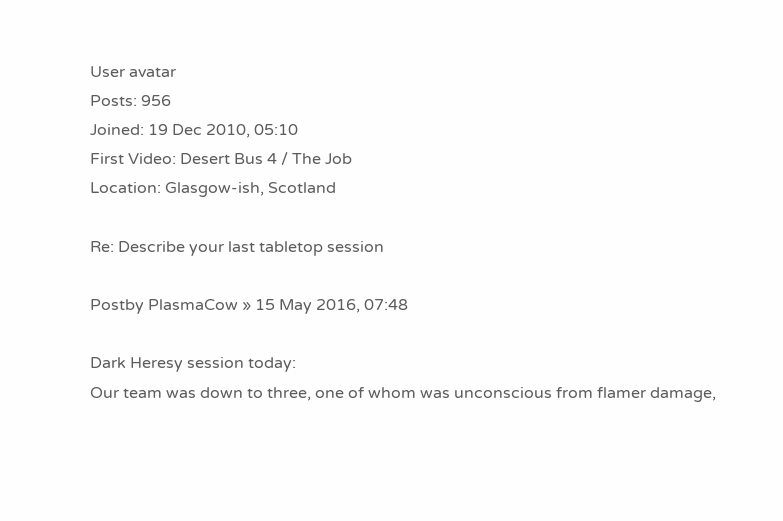User avatar
Posts: 956
Joined: 19 Dec 2010, 05:10
First Video: Desert Bus 4 / The Job
Location: Glasgow-ish, Scotland

Re: Describe your last tabletop session

Postby PlasmaCow » 15 May 2016, 07:48

Dark Heresy session today:
Our team was down to three, one of whom was unconscious from flamer damage,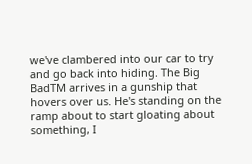we've clambered into our car to try and go back into hiding. The Big BadTM arrives in a gunship that hovers over us. He's standing on the ramp about to start gloating about something, I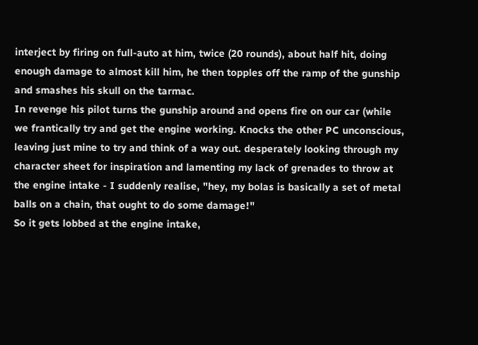interject by firing on full-auto at him, twice (20 rounds), about half hit, doing enough damage to almost kill him, he then topples off the ramp of the gunship and smashes his skull on the tarmac.
In revenge his pilot turns the gunship around and opens fire on our car (while we frantically try and get the engine working. Knocks the other PC unconscious, leaving just mine to try and think of a way out. desperately looking through my character sheet for inspiration and lamenting my lack of grenades to throw at the engine intake - I suddenly realise, "hey, my bolas is basically a set of metal balls on a chain, that ought to do some damage!"
So it gets lobbed at the engine intake,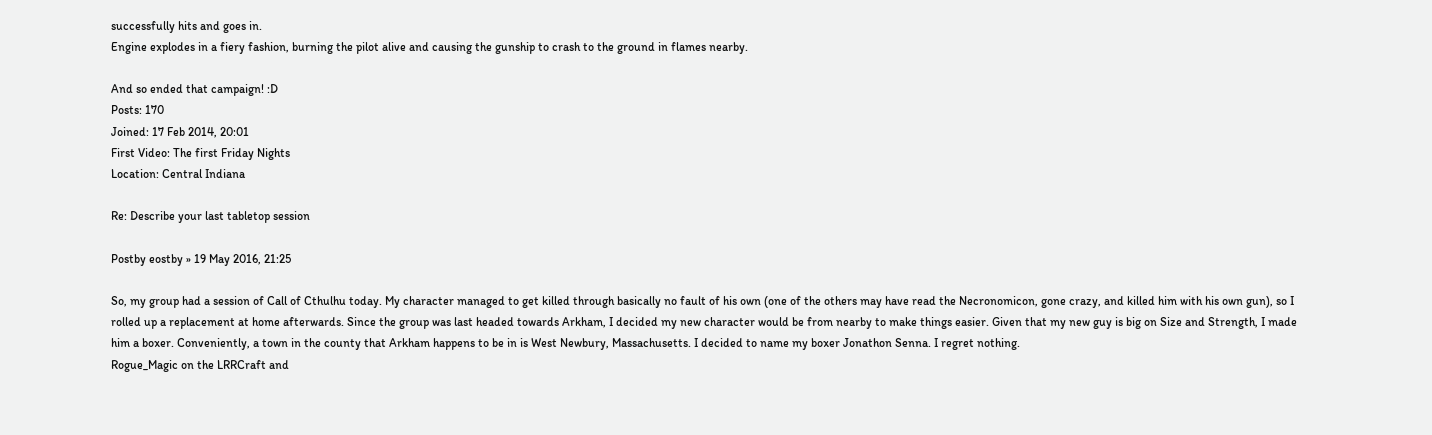successfully hits and goes in.
Engine explodes in a fiery fashion, burning the pilot alive and causing the gunship to crash to the ground in flames nearby.

And so ended that campaign! :D
Posts: 170
Joined: 17 Feb 2014, 20:01
First Video: The first Friday Nights
Location: Central Indiana

Re: Describe your last tabletop session

Postby eostby » 19 May 2016, 21:25

So, my group had a session of Call of Cthulhu today. My character managed to get killed through basically no fault of his own (one of the others may have read the Necronomicon, gone crazy, and killed him with his own gun), so I rolled up a replacement at home afterwards. Since the group was last headed towards Arkham, I decided my new character would be from nearby to make things easier. Given that my new guy is big on Size and Strength, I made him a boxer. Conveniently, a town in the county that Arkham happens to be in is West Newbury, Massachusetts. I decided to name my boxer Jonathon Senna. I regret nothing.
Rogue_Magic on the LRRCraft and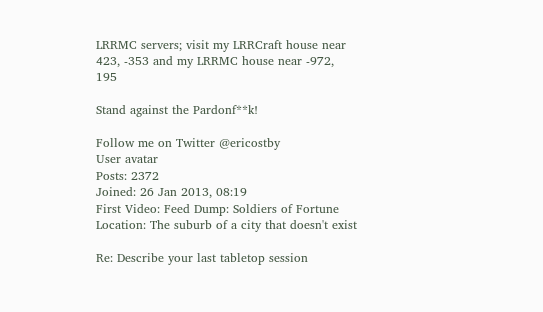LRRMC servers; visit my LRRCraft house near 423, -353 and my LRRMC house near -972, 195

Stand against the Pardonf**k!

Follow me on Twitter @ericostby
User avatar
Posts: 2372
Joined: 26 Jan 2013, 08:19
First Video: Feed Dump: Soldiers of Fortune
Location: The suburb of a city that doesn't exist

Re: Describe your last tabletop session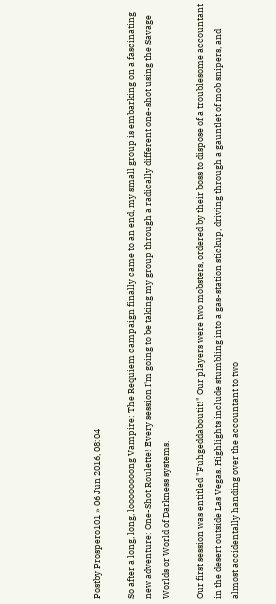Postby Prospero101 » 06 Jun 2016, 08:04

So after a long, long, loooooooong Vampire: The Requiem campaign finally came to an end, my small group is embarking on a fascinating new adventure: One-Shot Roulette! Every session I'm going to be taking my group through a radically different one-shot using the Savage Worlds or World of Darkness systems.

Our first session was entitled "Fuhgeddaboutit!" Our players were two mobsters, ordered by their boss to dispose of a troublesome accountant in the desert outside Las Vegas. Highlights include stumbling into a gas-station stickup, driving through a gauntlet of mob snipers, and almost accidentally handing over the accountant to two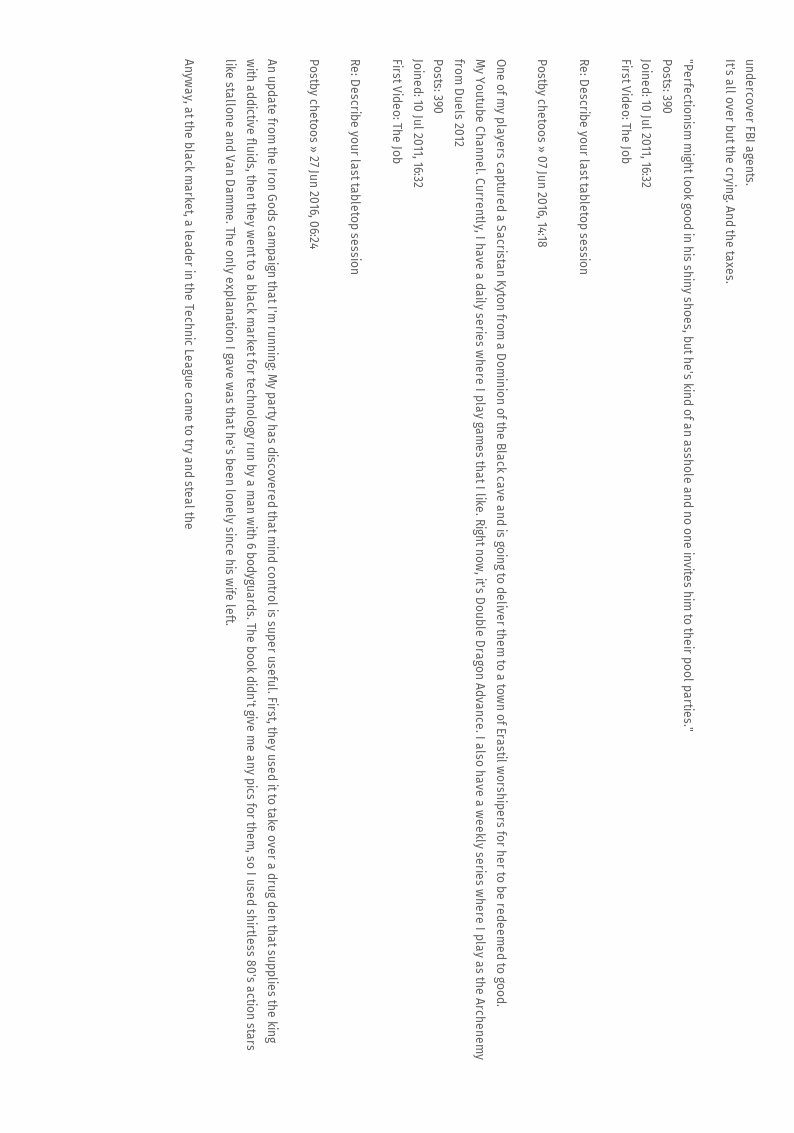undercover FBI agents.
It's all over but the crying. And the taxes.

"Perfectionism might look good in his shiny shoes, but he's kind of an asshole and no one invites him to their pool parties."
Posts: 390
Joined: 10 Jul 2011, 16:32
First Video: The Job

Re: Describe your last tabletop session

Postby chetoos » 07 Jun 2016, 14:18

One of my players captured a Sacristan Kyton from a Dominion of the Black cave and is going to deliver them to a town of Erastil worshipers for her to be redeemed to good.
My Youtube Channel. Currently, I have a daily series where I play games that I like. Right now, it's Double Dragon Advance. I also have a weekly series where I play as the Archenemy from Duels 2012
Posts: 390
Joined: 10 Jul 2011, 16:32
First Video: The Job

Re: Describe your last tabletop session

Postby chetoos » 27 Jun 2016, 06:24

An update from the Iron Gods campaign that I'm running: My party has discovered that mind control is super useful. First, they used it to take over a drug den that supplies the king with addictive fluids, then they went to a black market for technology run by a man with 6 bodyguards. The book didn't give me any pics for them, so I used shirtless 80's action stars like stallone and Van Damme. The only explanation I gave was that he's been lonely since his wife left.

Anyway, at the black market, a leader in the Technic League came to try and steal the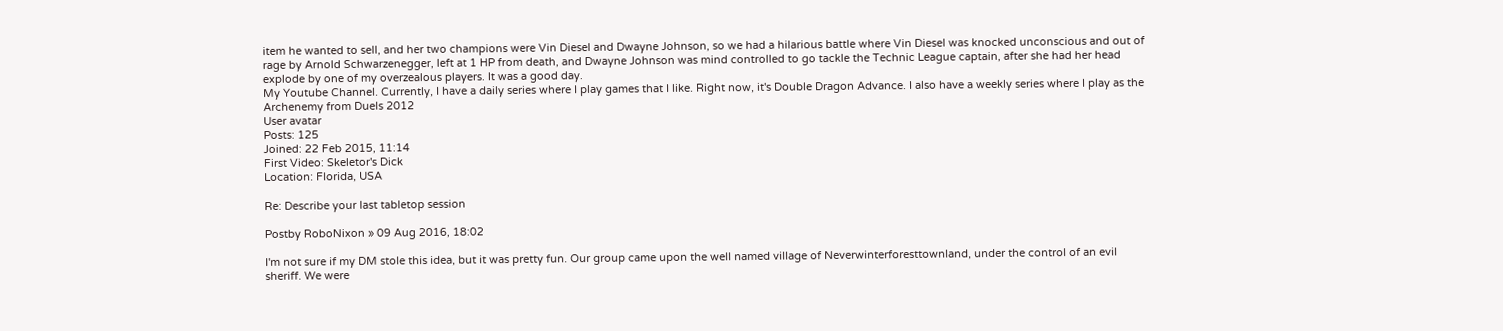item he wanted to sell, and her two champions were Vin Diesel and Dwayne Johnson, so we had a hilarious battle where Vin Diesel was knocked unconscious and out of rage by Arnold Schwarzenegger, left at 1 HP from death, and Dwayne Johnson was mind controlled to go tackle the Technic League captain, after she had her head explode by one of my overzealous players. It was a good day.
My Youtube Channel. Currently, I have a daily series where I play games that I like. Right now, it's Double Dragon Advance. I also have a weekly series where I play as the Archenemy from Duels 2012
User avatar
Posts: 125
Joined: 22 Feb 2015, 11:14
First Video: Skeletor's Dick
Location: Florida, USA

Re: Describe your last tabletop session

Postby RoboNixon » 09 Aug 2016, 18:02

I'm not sure if my DM stole this idea, but it was pretty fun. Our group came upon the well named village of Neverwinterforesttownland, under the control of an evil sheriff. We were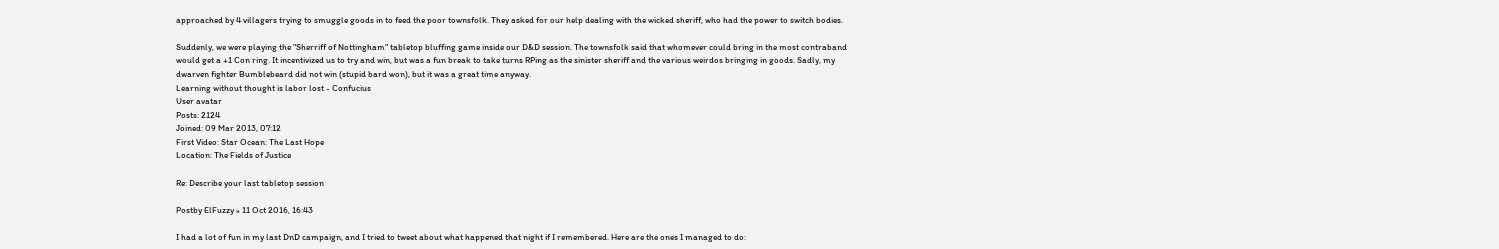approached by 4 villagers trying to smuggle goods in to feed the poor townsfolk. They asked for our help dealing with the wicked sheriff, who had the power to switch bodies.

Suddenly, we were playing the "Sherriff of Nottingham" tabletop bluffing game inside our D&D session. The townsfolk said that whomever could bring in the most contraband would get a +1 Con ring. It incentivized us to try and win, but was a fun break to take turns RPing as the sinister sheriff and the various weirdos bringing in goods. Sadly, my dwarven fighter Bumblebeard did not win (stupid bard won), but it was a great time anyway.
Learning without thought is labor lost - Confucius
User avatar
Posts: 2124
Joined: 09 Mar 2013, 07:12
First Video: Star Ocean: The Last Hope
Location: The Fields of Justice

Re: Describe your last tabletop session

Postby ElFuzzy » 11 Oct 2016, 16:43

I had a lot of fun in my last DnD campaign, and I tried to tweet about what happened that night if I remembered. Here are the ones I managed to do: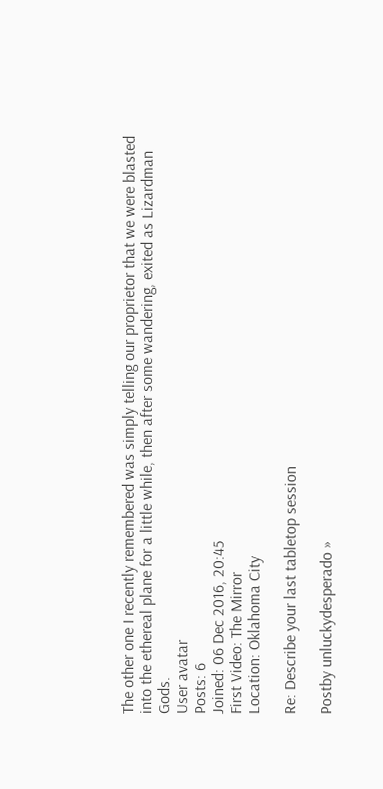The other one I recently remembered was simply telling our proprietor that we were blasted into the ethereal plane for a little while, then after some wandering, exited as Lizardman Gods.
User avatar
Posts: 6
Joined: 06 Dec 2016, 20:45
First Video: The Mirror
Location: Oklahoma City

Re: Describe your last tabletop session

Postby unluckydesperado »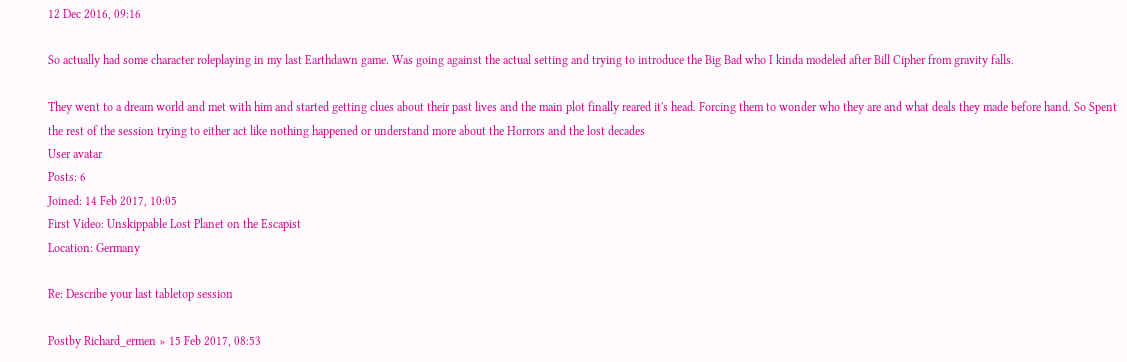12 Dec 2016, 09:16

So actually had some character roleplaying in my last Earthdawn game. Was going against the actual setting and trying to introduce the Big Bad who I kinda modeled after Bill Cipher from gravity falls.

They went to a dream world and met with him and started getting clues about their past lives and the main plot finally reared it's head. Forcing them to wonder who they are and what deals they made before hand. So Spent the rest of the session trying to either act like nothing happened or understand more about the Horrors and the lost decades
User avatar
Posts: 6
Joined: 14 Feb 2017, 10:05
First Video: Unskippable Lost Planet on the Escapist
Location: Germany

Re: Describe your last tabletop session

Postby Richard_ermen » 15 Feb 2017, 08:53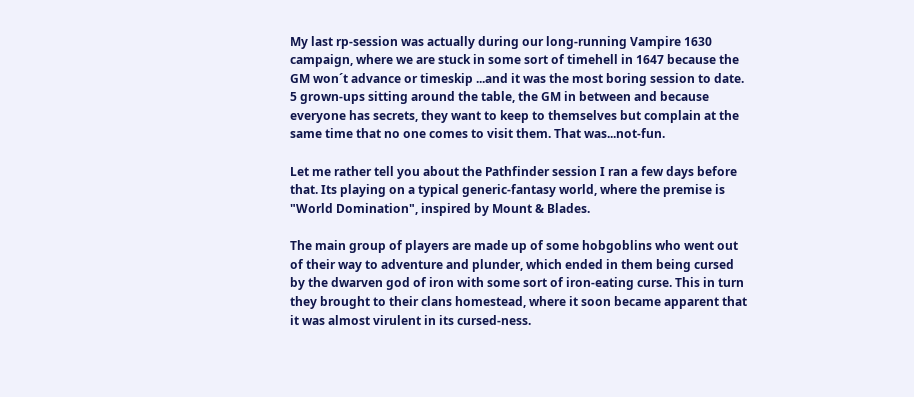My last rp-session was actually during our long-running Vampire 1630 campaign, where we are stuck in some sort of timehell in 1647 because the GM won´t advance or timeskip ...and it was the most boring session to date. 5 grown-ups sitting around the table, the GM in between and because everyone has secrets, they want to keep to themselves but complain at the same time that no one comes to visit them. That was...not-fun.

Let me rather tell you about the Pathfinder session I ran a few days before that. Its playing on a typical generic-fantasy world, where the premise is "World Domination", inspired by Mount & Blades.

The main group of players are made up of some hobgoblins who went out of their way to adventure and plunder, which ended in them being cursed by the dwarven god of iron with some sort of iron-eating curse. This in turn they brought to their clans homestead, where it soon became apparent that it was almost virulent in its cursed-ness.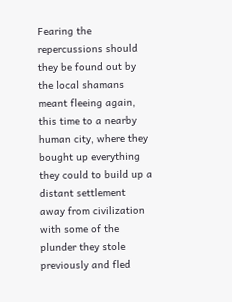Fearing the repercussions should they be found out by the local shamans meant fleeing again, this time to a nearby human city, where they bought up everything they could to build up a distant settlement away from civilization with some of the plunder they stole previously and fled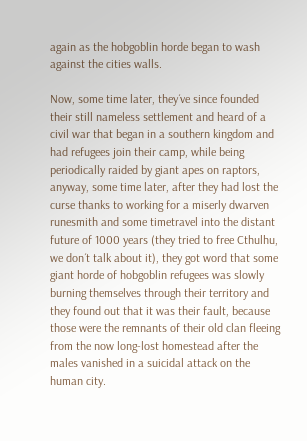again as the hobgoblin horde began to wash against the cities walls.

Now, some time later, they´ve since founded their still nameless settlement and heard of a civil war that began in a southern kingdom and had refugees join their camp, while being periodically raided by giant apes on raptors, anyway, some time later, after they had lost the curse thanks to working for a miserly dwarven runesmith and some timetravel into the distant future of 1000 years (they tried to free Cthulhu, we don´t talk about it), they got word that some giant horde of hobgoblin refugees was slowly burning themselves through their territory and they found out that it was their fault, because those were the remnants of their old clan fleeing from the now long-lost homestead after the males vanished in a suicidal attack on the human city.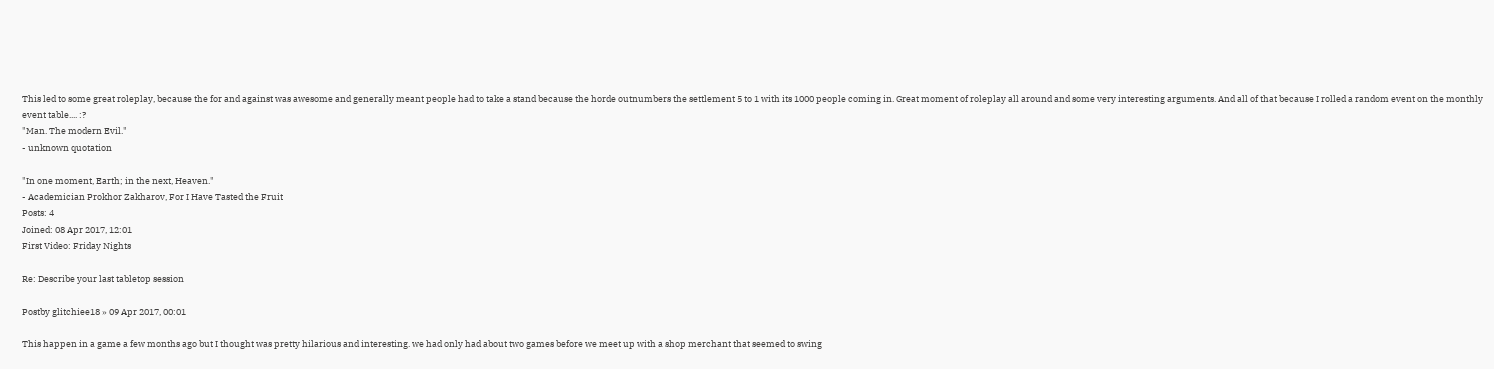This led to some great roleplay, because the for and against was awesome and generally meant people had to take a stand because the horde outnumbers the settlement 5 to 1 with its 1000 people coming in. Great moment of roleplay all around and some very interesting arguments. And all of that because I rolled a random event on the monthly event table.... :?
"Man. The modern Evil."
- unknown quotation

"In one moment, Earth; in the next, Heaven."
- Academician Prokhor Zakharov, For I Have Tasted the Fruit
Posts: 4
Joined: 08 Apr 2017, 12:01
First Video: Friday Nights

Re: Describe your last tabletop session

Postby glitchiee18 » 09 Apr 2017, 00:01

This happen in a game a few months ago but I thought was pretty hilarious and interesting. we had only had about two games before we meet up with a shop merchant that seemed to swing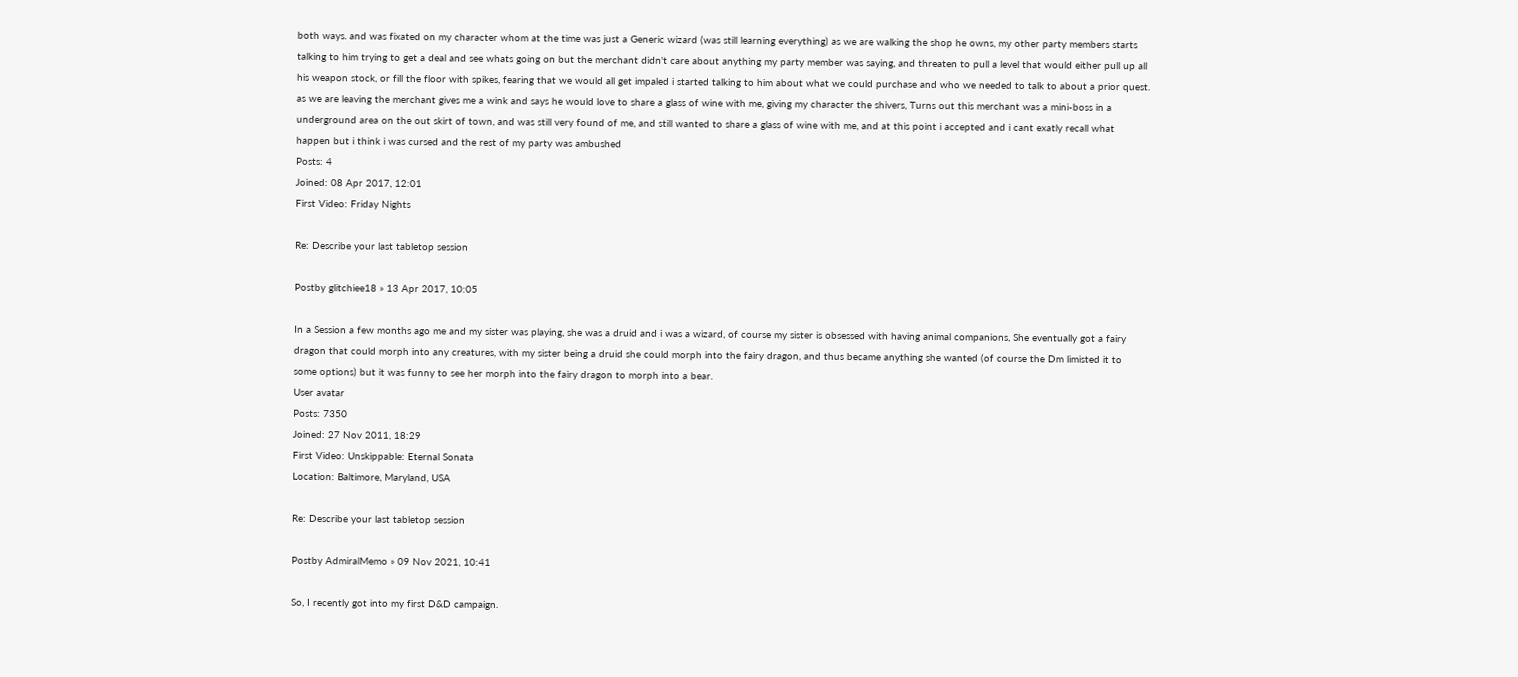both ways. and was fixated on my character whom at the time was just a Generic wizard (was still learning everything) as we are walking the shop he owns, my other party members starts talking to him trying to get a deal and see whats going on but the merchant didn't care about anything my party member was saying, and threaten to pull a level that would either pull up all his weapon stock, or fill the floor with spikes, fearing that we would all get impaled i started talking to him about what we could purchase and who we needed to talk to about a prior quest. as we are leaving the merchant gives me a wink and says he would love to share a glass of wine with me, giving my character the shivers, Turns out this merchant was a mini-boss in a underground area on the out skirt of town, and was still very found of me, and still wanted to share a glass of wine with me, and at this point i accepted and i cant exatly recall what happen but i think i was cursed and the rest of my party was ambushed
Posts: 4
Joined: 08 Apr 2017, 12:01
First Video: Friday Nights

Re: Describe your last tabletop session

Postby glitchiee18 » 13 Apr 2017, 10:05

In a Session a few months ago me and my sister was playing, she was a druid and i was a wizard, of course my sister is obsessed with having animal companions, She eventually got a fairy dragon that could morph into any creatures, with my sister being a druid she could morph into the fairy dragon, and thus became anything she wanted (of course the Dm limisted it to some options) but it was funny to see her morph into the fairy dragon to morph into a bear.
User avatar
Posts: 7350
Joined: 27 Nov 2011, 18:29
First Video: Unskippable: Eternal Sonata
Location: Baltimore, Maryland, USA

Re: Describe your last tabletop session

Postby AdmiralMemo » 09 Nov 2021, 10:41

So, I recently got into my first D&D campaign.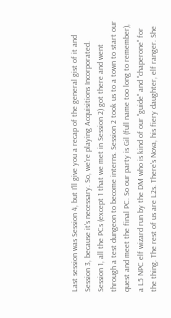Last session was Session 4, but I'll give you a recap of the general gist of it and Session 3, because it's necessary. So, we're playing Acquisitions Incorporated. Session 1, all the PCs (except 1 that we met in Session 2) got there and went through a test dungeon to become interns. Session 2 took us to a town to start our quest and meet the final PC. So our party is Gil (full name too long to remember), a L5 NPC elf wizard run by the DM who is kind of our "guide" and "chaperone" for the thing. The rest of us are L2s. There's Nova, his fiery daughter, elf ranger. She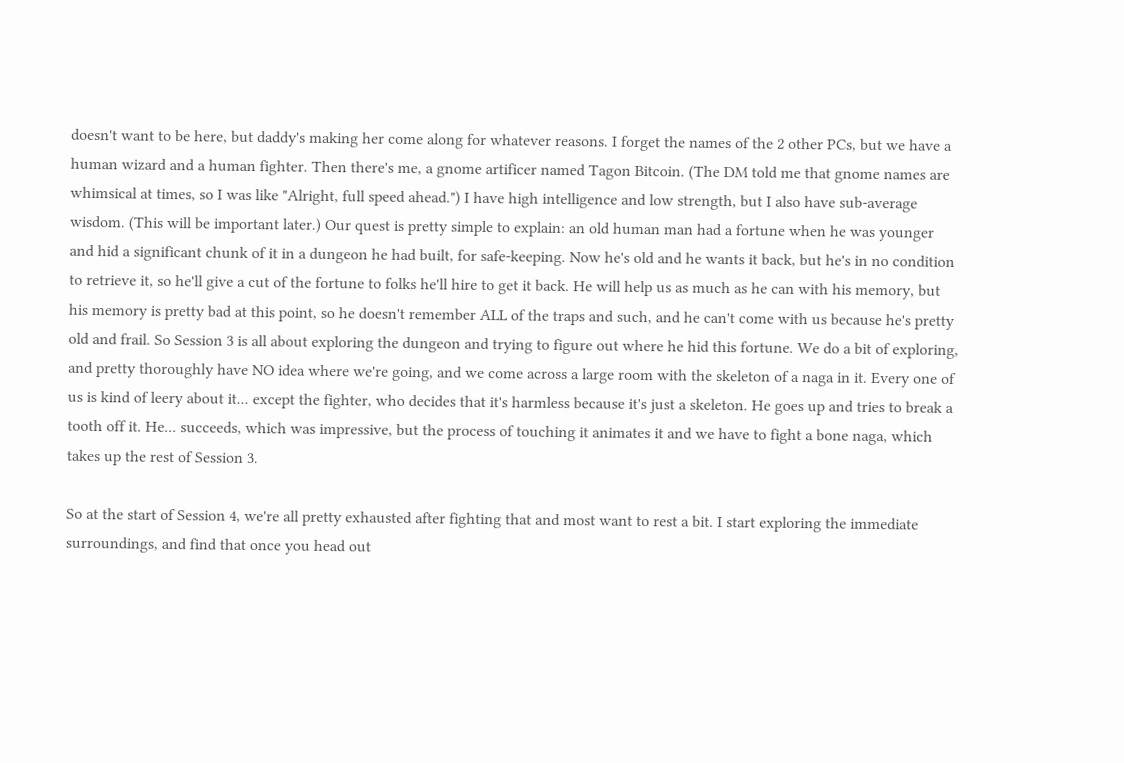doesn't want to be here, but daddy's making her come along for whatever reasons. I forget the names of the 2 other PCs, but we have a human wizard and a human fighter. Then there's me, a gnome artificer named Tagon Bitcoin. (The DM told me that gnome names are whimsical at times, so I was like "Alright, full speed ahead.") I have high intelligence and low strength, but I also have sub-average wisdom. (This will be important later.) Our quest is pretty simple to explain: an old human man had a fortune when he was younger and hid a significant chunk of it in a dungeon he had built, for safe-keeping. Now he's old and he wants it back, but he's in no condition to retrieve it, so he'll give a cut of the fortune to folks he'll hire to get it back. He will help us as much as he can with his memory, but his memory is pretty bad at this point, so he doesn't remember ALL of the traps and such, and he can't come with us because he's pretty old and frail. So Session 3 is all about exploring the dungeon and trying to figure out where he hid this fortune. We do a bit of exploring, and pretty thoroughly have NO idea where we're going, and we come across a large room with the skeleton of a naga in it. Every one of us is kind of leery about it... except the fighter, who decides that it's harmless because it's just a skeleton. He goes up and tries to break a tooth off it. He... succeeds, which was impressive, but the process of touching it animates it and we have to fight a bone naga, which takes up the rest of Session 3.

So at the start of Session 4, we're all pretty exhausted after fighting that and most want to rest a bit. I start exploring the immediate surroundings, and find that once you head out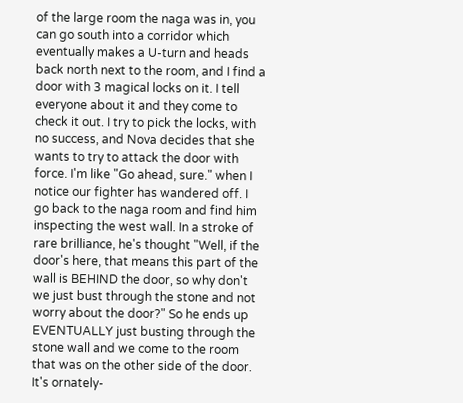of the large room the naga was in, you can go south into a corridor which eventually makes a U-turn and heads back north next to the room, and I find a door with 3 magical locks on it. I tell everyone about it and they come to check it out. I try to pick the locks, with no success, and Nova decides that she wants to try to attack the door with force. I'm like "Go ahead, sure." when I notice our fighter has wandered off. I go back to the naga room and find him inspecting the west wall. In a stroke of rare brilliance, he's thought "Well, if the door's here, that means this part of the wall is BEHIND the door, so why don't we just bust through the stone and not worry about the door?" So he ends up EVENTUALLY just busting through the stone wall and we come to the room that was on the other side of the door. It's ornately-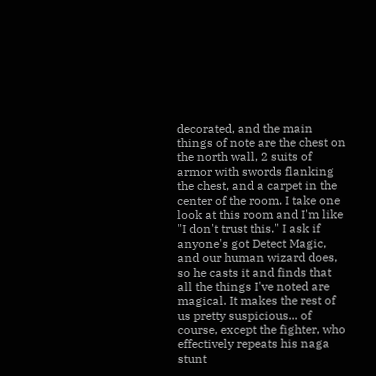decorated, and the main things of note are the chest on the north wall, 2 suits of armor with swords flanking the chest, and a carpet in the center of the room. I take one look at this room and I'm like "I don't trust this." I ask if anyone's got Detect Magic, and our human wizard does, so he casts it and finds that all the things I've noted are magical. It makes the rest of us pretty suspicious... of course, except the fighter, who effectively repeats his naga stunt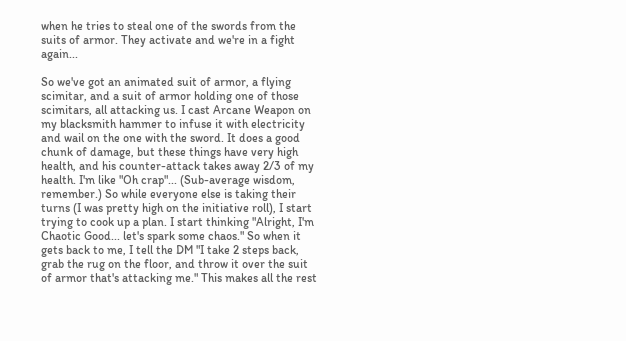when he tries to steal one of the swords from the suits of armor. They activate and we're in a fight again...

So we've got an animated suit of armor, a flying scimitar, and a suit of armor holding one of those scimitars, all attacking us. I cast Arcane Weapon on my blacksmith hammer to infuse it with electricity and wail on the one with the sword. It does a good chunk of damage, but these things have very high health, and his counter-attack takes away 2/3 of my health. I'm like "Oh crap"... (Sub-average wisdom, remember.) So while everyone else is taking their turns (I was pretty high on the initiative roll), I start trying to cook up a plan. I start thinking "Alright, I'm Chaotic Good... let's spark some chaos." So when it gets back to me, I tell the DM "I take 2 steps back, grab the rug on the floor, and throw it over the suit of armor that's attacking me." This makes all the rest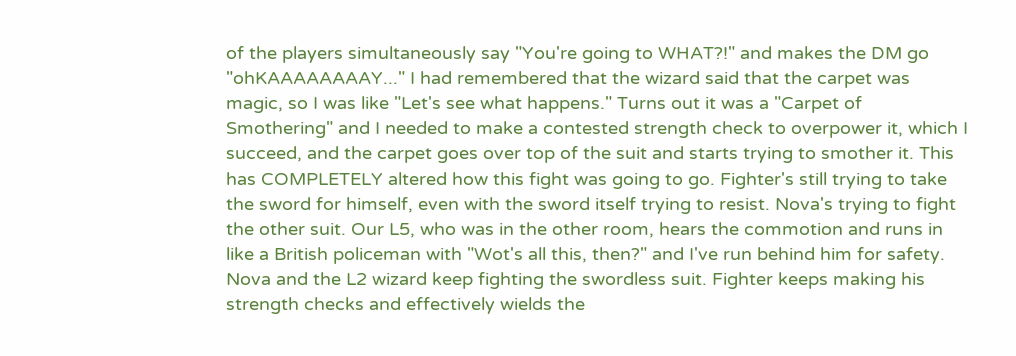of the players simultaneously say "You're going to WHAT?!" and makes the DM go "ohKAAAAAAAAY..." I had remembered that the wizard said that the carpet was magic, so I was like "Let's see what happens." Turns out it was a "Carpet of Smothering" and I needed to make a contested strength check to overpower it, which I succeed, and the carpet goes over top of the suit and starts trying to smother it. This has COMPLETELY altered how this fight was going to go. Fighter's still trying to take the sword for himself, even with the sword itself trying to resist. Nova's trying to fight the other suit. Our L5, who was in the other room, hears the commotion and runs in like a British policeman with "Wot's all this, then?" and I've run behind him for safety. Nova and the L2 wizard keep fighting the swordless suit. Fighter keeps making his strength checks and effectively wields the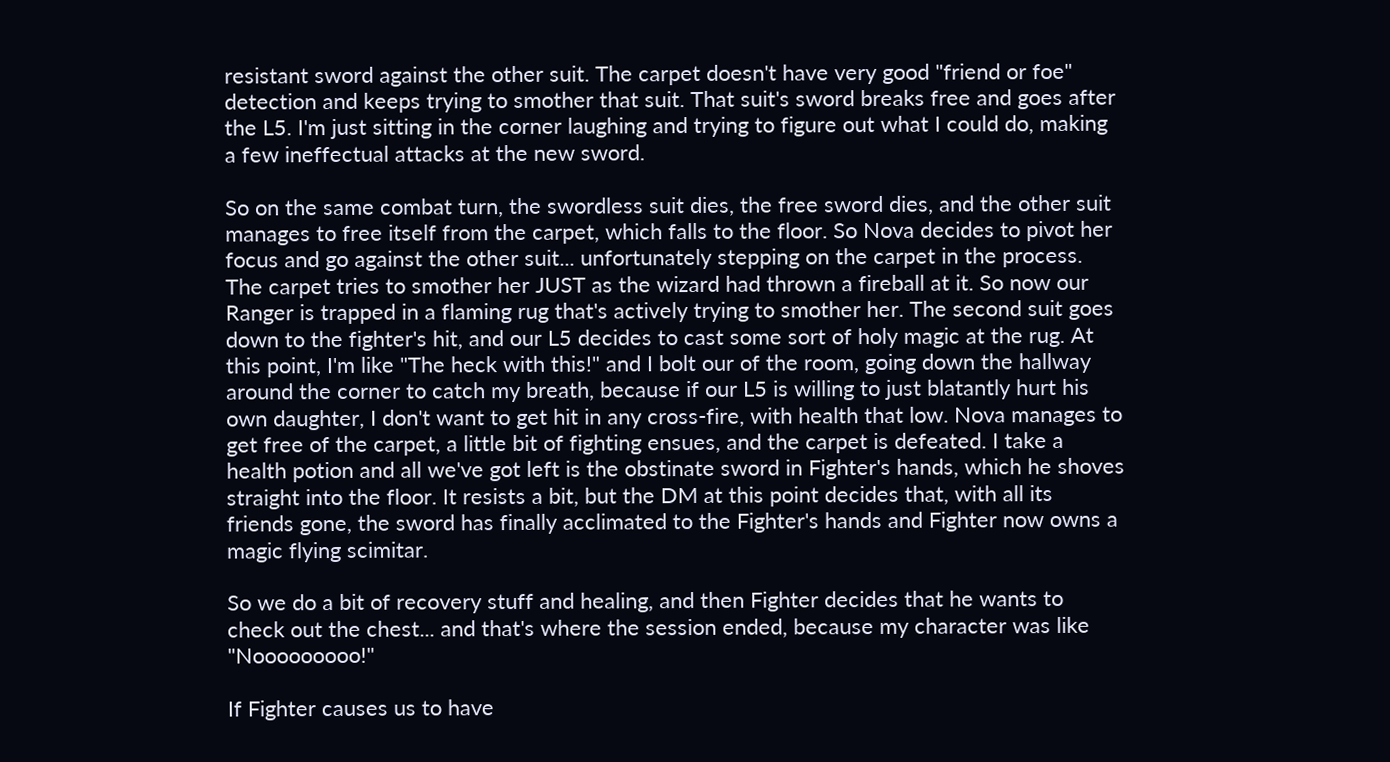resistant sword against the other suit. The carpet doesn't have very good "friend or foe" detection and keeps trying to smother that suit. That suit's sword breaks free and goes after the L5. I'm just sitting in the corner laughing and trying to figure out what I could do, making a few ineffectual attacks at the new sword.

So on the same combat turn, the swordless suit dies, the free sword dies, and the other suit manages to free itself from the carpet, which falls to the floor. So Nova decides to pivot her focus and go against the other suit... unfortunately stepping on the carpet in the process. The carpet tries to smother her JUST as the wizard had thrown a fireball at it. So now our Ranger is trapped in a flaming rug that's actively trying to smother her. The second suit goes down to the fighter's hit, and our L5 decides to cast some sort of holy magic at the rug. At this point, I'm like "The heck with this!" and I bolt our of the room, going down the hallway around the corner to catch my breath, because if our L5 is willing to just blatantly hurt his own daughter, I don't want to get hit in any cross-fire, with health that low. Nova manages to get free of the carpet, a little bit of fighting ensues, and the carpet is defeated. I take a health potion and all we've got left is the obstinate sword in Fighter's hands, which he shoves straight into the floor. It resists a bit, but the DM at this point decides that, with all its friends gone, the sword has finally acclimated to the Fighter's hands and Fighter now owns a magic flying scimitar.

So we do a bit of recovery stuff and healing, and then Fighter decides that he wants to check out the chest... and that's where the session ended, because my character was like "Nooooooooo!"

If Fighter causes us to have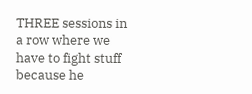THREE sessions in a row where we have to fight stuff because he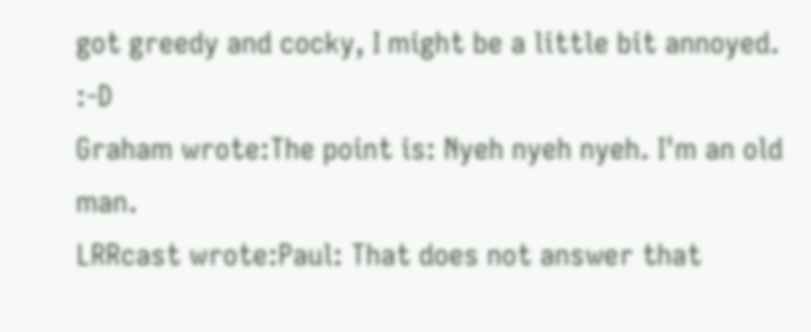got greedy and cocky, I might be a little bit annoyed. :-D
Graham wrote:The point is: Nyeh nyeh nyeh. I'm an old man.
LRRcast wrote:Paul: That does not answer that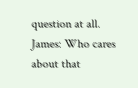question at all.
James: Who cares about that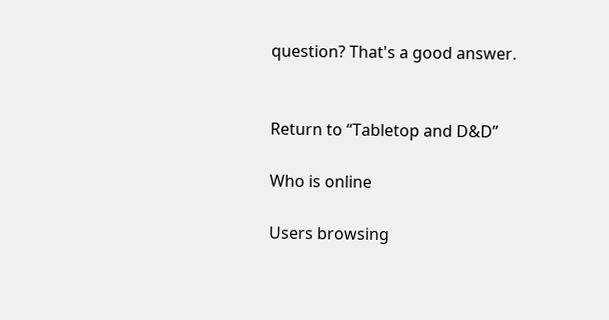question? That's a good answer.


Return to “Tabletop and D&D”

Who is online

Users browsing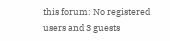this forum: No registered users and 3 guests